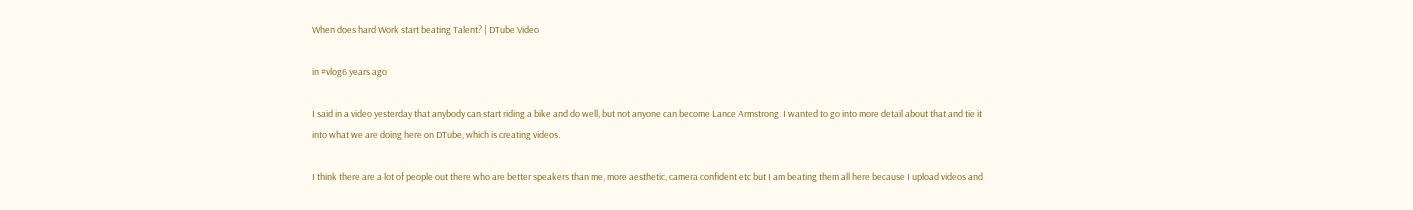When does hard Work start beating Talent? | DTube Video

in #vlog6 years ago

I said in a video yesterday that anybody can start riding a bike and do well, but not anyone can become Lance Armstrong. I wanted to go into more detail about that and tie it into what we are doing here on DTube, which is creating videos.

I think there are a lot of people out there who are better speakers than me, more aesthetic, camera confident etc but I am beating them all here because I upload videos and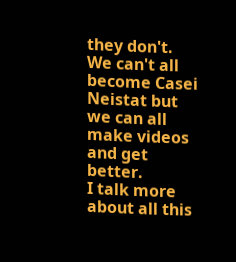they don't.
We can't all become Casei Neistat but we can all make videos and get better.
I talk more about all this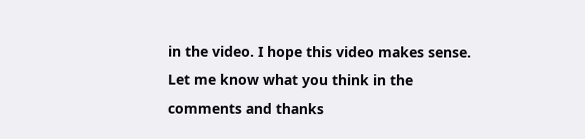in the video. I hope this video makes sense.
Let me know what you think in the comments and thanks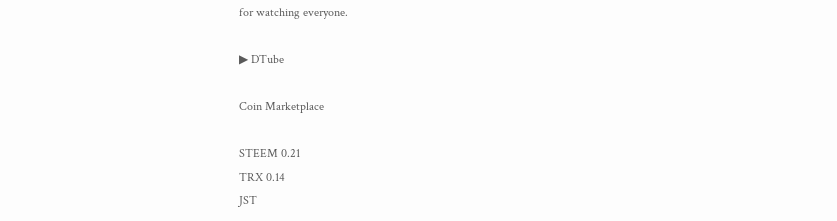for watching everyone.

▶ DTube

Coin Marketplace

STEEM 0.21
TRX 0.14
JST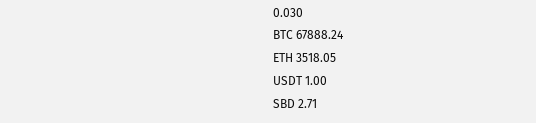0.030
BTC 67888.24
ETH 3518.05
USDT 1.00
SBD 2.71